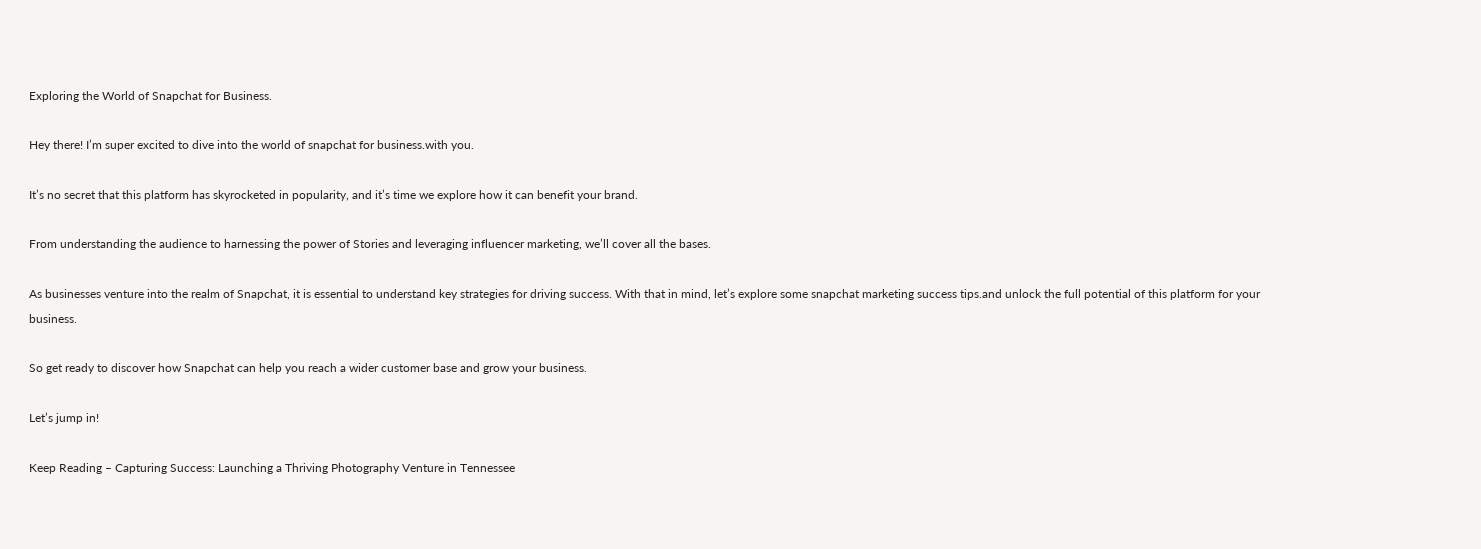Exploring the World of Snapchat for Business.

Hey there! I’m super excited to dive into the world of snapchat for business.with you.

It’s no secret that this platform has skyrocketed in popularity, and it’s time we explore how it can benefit your brand.

From understanding the audience to harnessing the power of Stories and leveraging influencer marketing, we’ll cover all the bases.

As businesses venture into the realm of Snapchat, it is essential to understand key strategies for driving success. With that in mind, let’s explore some snapchat marketing success tips.and unlock the full potential of this platform for your business.

So get ready to discover how Snapchat can help you reach a wider customer base and grow your business.

Let’s jump in!

Keep Reading – Capturing Success: Launching a Thriving Photography Venture in Tennessee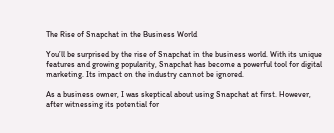The Rise of Snapchat in the Business World

You’ll be surprised by the rise of Snapchat in the business world. With its unique features and growing popularity, Snapchat has become a powerful tool for digital marketing. Its impact on the industry cannot be ignored.

As a business owner, I was skeptical about using Snapchat at first. However, after witnessing its potential for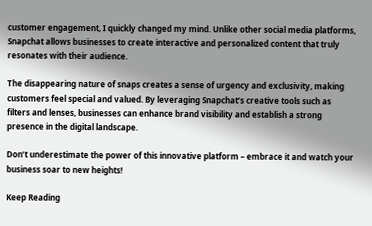customer engagement, I quickly changed my mind. Unlike other social media platforms, Snapchat allows businesses to create interactive and personalized content that truly resonates with their audience.

The disappearing nature of snaps creates a sense of urgency and exclusivity, making customers feel special and valued. By leveraging Snapchat’s creative tools such as filters and lenses, businesses can enhance brand visibility and establish a strong presence in the digital landscape.

Don’t underestimate the power of this innovative platform – embrace it and watch your business soar to new heights!

Keep Reading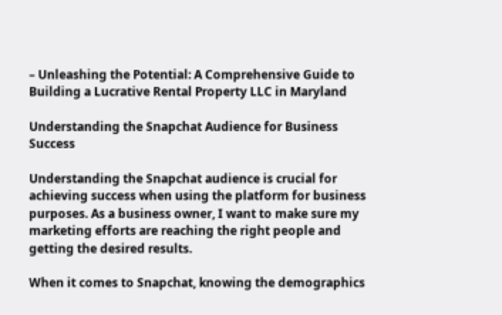– Unleashing the Potential: A Comprehensive Guide to Building a Lucrative Rental Property LLC in Maryland

Understanding the Snapchat Audience for Business Success

Understanding the Snapchat audience is crucial for achieving success when using the platform for business purposes. As a business owner, I want to make sure my marketing efforts are reaching the right people and getting the desired results.

When it comes to Snapchat, knowing the demographics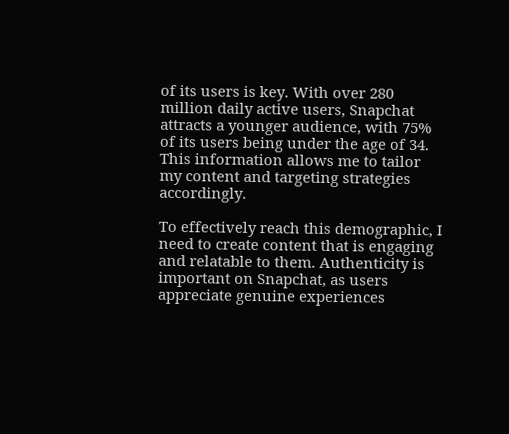of its users is key. With over 280 million daily active users, Snapchat attracts a younger audience, with 75% of its users being under the age of 34. This information allows me to tailor my content and targeting strategies accordingly.

To effectively reach this demographic, I need to create content that is engaging and relatable to them. Authenticity is important on Snapchat, as users appreciate genuine experiences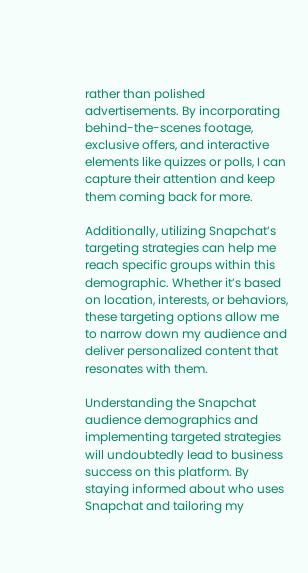rather than polished advertisements. By incorporating behind-the-scenes footage, exclusive offers, and interactive elements like quizzes or polls, I can capture their attention and keep them coming back for more.

Additionally, utilizing Snapchat’s targeting strategies can help me reach specific groups within this demographic. Whether it’s based on location, interests, or behaviors, these targeting options allow me to narrow down my audience and deliver personalized content that resonates with them.

Understanding the Snapchat audience demographics and implementing targeted strategies will undoubtedly lead to business success on this platform. By staying informed about who uses Snapchat and tailoring my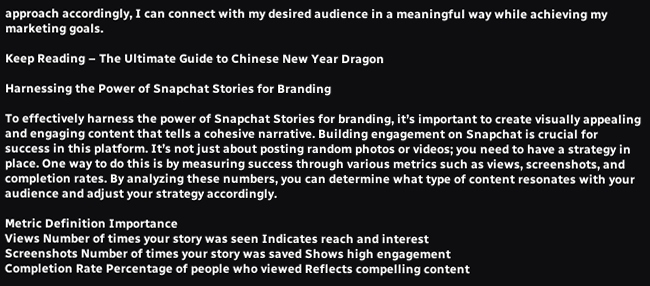approach accordingly, I can connect with my desired audience in a meaningful way while achieving my marketing goals.

Keep Reading – The Ultimate Guide to Chinese New Year Dragon

Harnessing the Power of Snapchat Stories for Branding

To effectively harness the power of Snapchat Stories for branding, it’s important to create visually appealing and engaging content that tells a cohesive narrative. Building engagement on Snapchat is crucial for success in this platform. It’s not just about posting random photos or videos; you need to have a strategy in place. One way to do this is by measuring success through various metrics such as views, screenshots, and completion rates. By analyzing these numbers, you can determine what type of content resonates with your audience and adjust your strategy accordingly.

Metric Definition Importance
Views Number of times your story was seen Indicates reach and interest
Screenshots Number of times your story was saved Shows high engagement
Completion Rate Percentage of people who viewed Reflects compelling content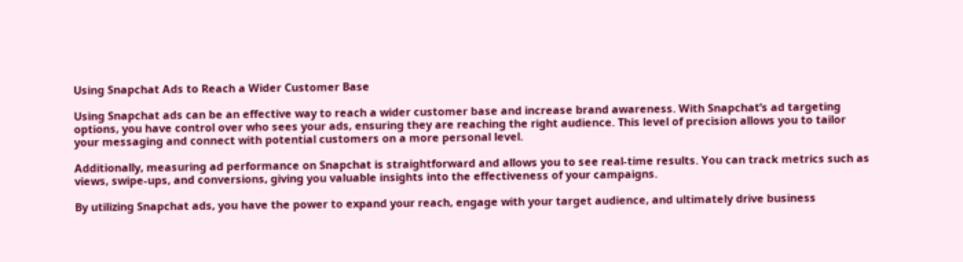Using Snapchat Ads to Reach a Wider Customer Base

Using Snapchat ads can be an effective way to reach a wider customer base and increase brand awareness. With Snapchat’s ad targeting options, you have control over who sees your ads, ensuring they are reaching the right audience. This level of precision allows you to tailor your messaging and connect with potential customers on a more personal level.

Additionally, measuring ad performance on Snapchat is straightforward and allows you to see real-time results. You can track metrics such as views, swipe-ups, and conversions, giving you valuable insights into the effectiveness of your campaigns.

By utilizing Snapchat ads, you have the power to expand your reach, engage with your target audience, and ultimately drive business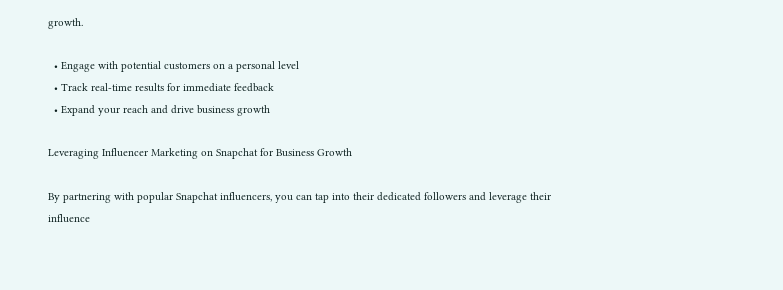growth.

  • Engage with potential customers on a personal level
  • Track real-time results for immediate feedback
  • Expand your reach and drive business growth

Leveraging Influencer Marketing on Snapchat for Business Growth

By partnering with popular Snapchat influencers, you can tap into their dedicated followers and leverage their influence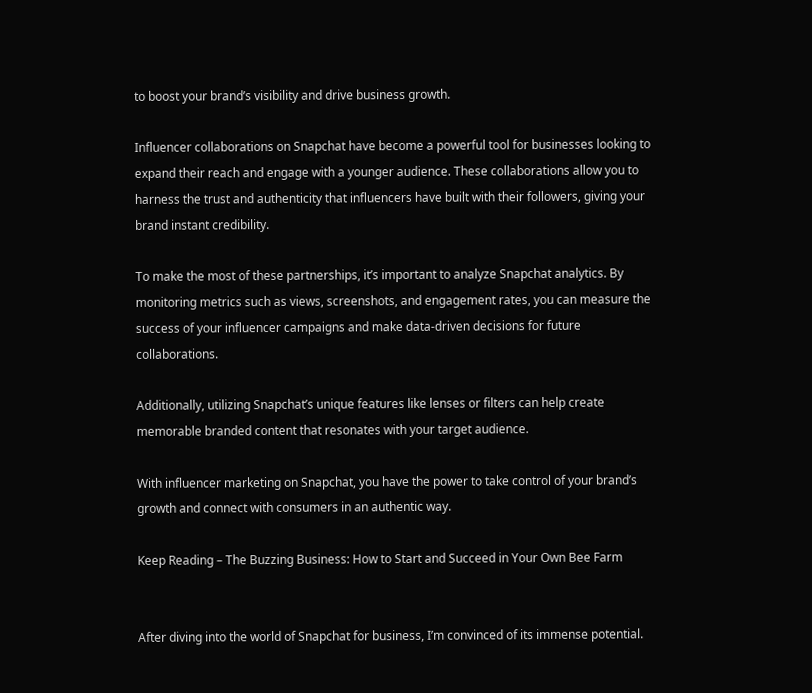to boost your brand’s visibility and drive business growth.

Influencer collaborations on Snapchat have become a powerful tool for businesses looking to expand their reach and engage with a younger audience. These collaborations allow you to harness the trust and authenticity that influencers have built with their followers, giving your brand instant credibility.

To make the most of these partnerships, it’s important to analyze Snapchat analytics. By monitoring metrics such as views, screenshots, and engagement rates, you can measure the success of your influencer campaigns and make data-driven decisions for future collaborations.

Additionally, utilizing Snapchat’s unique features like lenses or filters can help create memorable branded content that resonates with your target audience.

With influencer marketing on Snapchat, you have the power to take control of your brand’s growth and connect with consumers in an authentic way.

Keep Reading – The Buzzing Business: How to Start and Succeed in Your Own Bee Farm


After diving into the world of Snapchat for business, I’m convinced of its immense potential.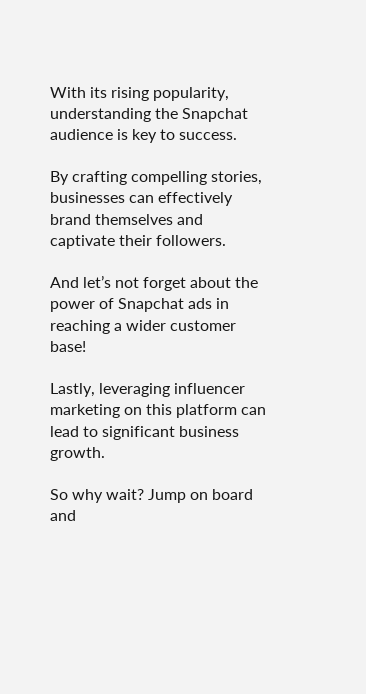With its rising popularity, understanding the Snapchat audience is key to success.

By crafting compelling stories, businesses can effectively brand themselves and captivate their followers.

And let’s not forget about the power of Snapchat ads in reaching a wider customer base!

Lastly, leveraging influencer marketing on this platform can lead to significant business growth.

So why wait? Jump on board and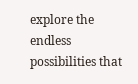explore the endless possibilities that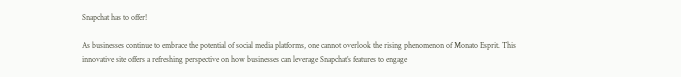Snapchat has to offer!

As businesses continue to embrace the potential of social media platforms, one cannot overlook the rising phenomenon of Monato Esprit. This innovative site offers a refreshing perspective on how businesses can leverage Snapchat’s features to engage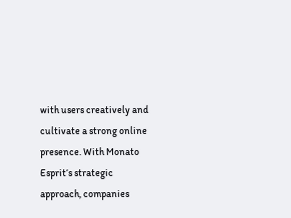with users creatively and cultivate a strong online presence. With Monato Esprit‘s strategic approach, companies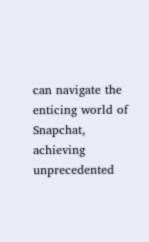can navigate the enticing world of Snapchat, achieving unprecedented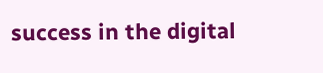success in the digital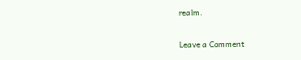realm.

Leave a Comment